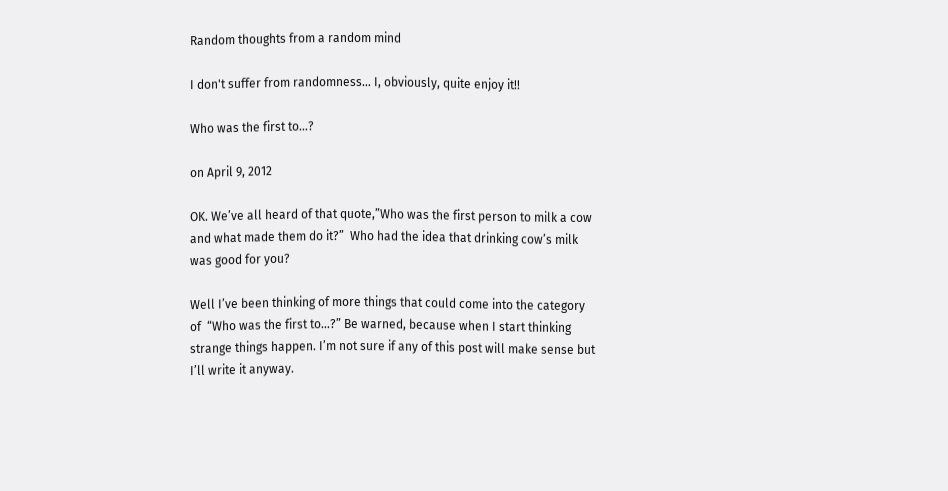Random thoughts from a random mind

I don't suffer from randomness… I, obviously, quite enjoy it!!

Who was the first to…?

on April 9, 2012

OK. We’ve all heard of that quote,”Who was the first person to milk a cow and what made them do it?”  Who had the idea that drinking cow’s milk was good for you?

Well I’ve been thinking of more things that could come into the category of  “Who was the first to…?” Be warned, because when I start thinking strange things happen. I’m not sure if any of this post will make sense but I’ll write it anyway.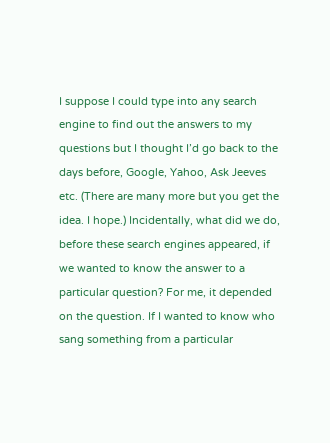I suppose I could type into any search engine to find out the answers to my questions but I thought I’d go back to the days before, Google, Yahoo, Ask Jeeves etc. (There are many more but you get the idea. I hope.) Incidentally, what did we do, before these search engines appeared, if we wanted to know the answer to a particular question? For me, it depended on the question. If I wanted to know who sang something from a particular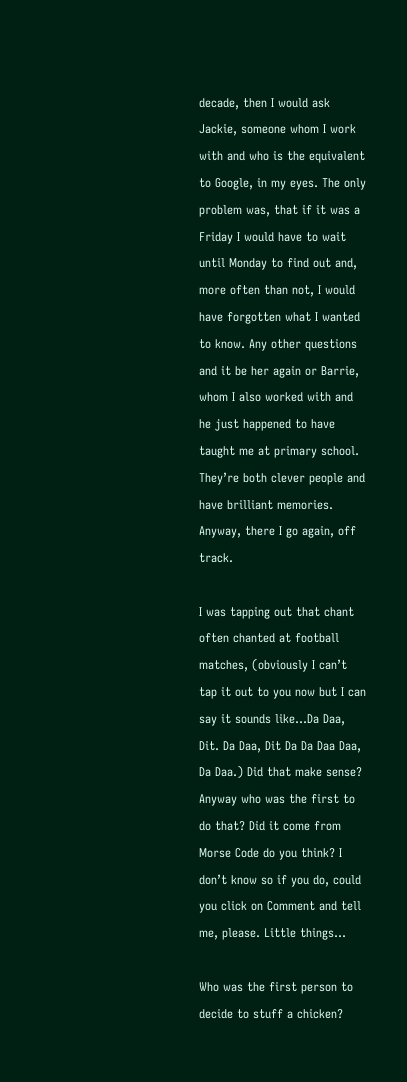decade, then I would ask Jackie, someone whom I work with and who is the equivalent to Google, in my eyes. The only problem was, that if it was a Friday I would have to wait until Monday to find out and, more often than not, I would have forgotten what I wanted to know. Any other questions and it be her again or Barrie, whom I also worked with and he just happened to have taught me at primary school. They’re both clever people and have brilliant memories. Anyway, there I go again, off track.

I was tapping out that chant often chanted at football matches, (obviously I can’t tap it out to you now but I can say it sounds like…Da Daa, Dit. Da Daa, Dit Da Da Daa Daa, Da Daa.) Did that make sense? Anyway who was the first to do that? Did it come from Morse Code do you think? I don’t know so if you do, could you click on Comment and tell me, please. Little things…

Who was the first person to decide to stuff a chicken?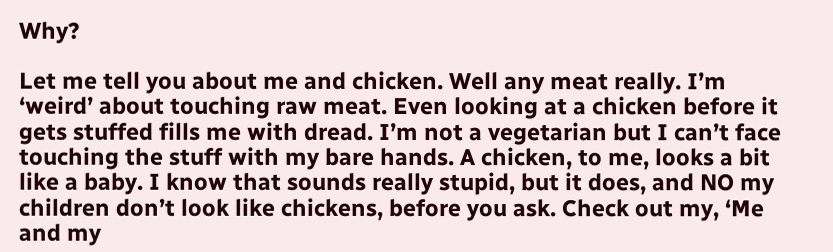Why?

Let me tell you about me and chicken. Well any meat really. I’m ‘weird’ about touching raw meat. Even looking at a chicken before it gets stuffed fills me with dread. I’m not a vegetarian but I can’t face touching the stuff with my bare hands. A chicken, to me, looks a bit like a baby. I know that sounds really stupid, but it does, and NO my children don’t look like chickens, before you ask. Check out my, ‘Me and my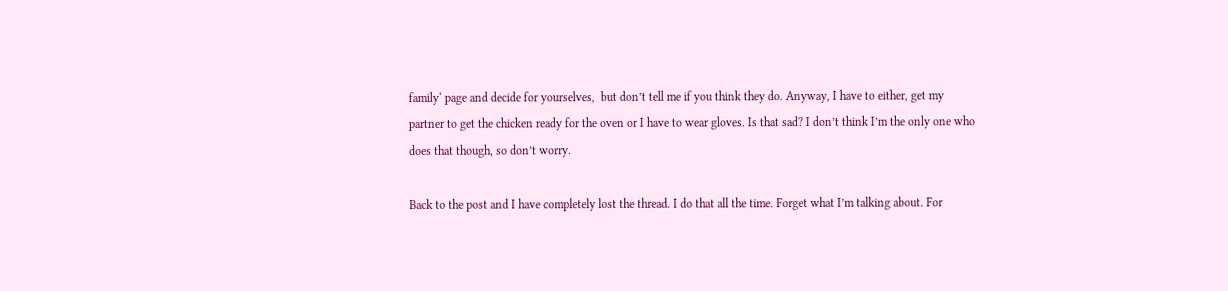family‘ page and decide for yourselves,  but don’t tell me if you think they do. Anyway, I have to either, get my partner to get the chicken ready for the oven or I have to wear gloves. Is that sad? I don’t think I’m the only one who does that though, so don’t worry.

Back to the post and I have completely lost the thread. I do that all the time. Forget what I’m talking about. For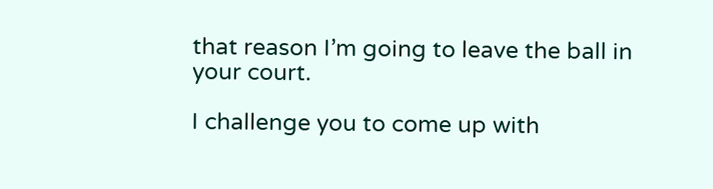that reason I’m going to leave the ball in your court.

I challenge you to come up with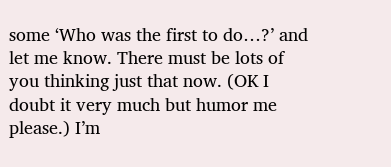some ‘Who was the first to do…?’ and let me know. There must be lots of you thinking just that now. (OK I doubt it very much but humor me please.) I’m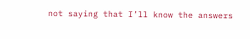not saying that I’ll know the answers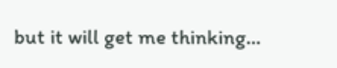but it will get me thinking…